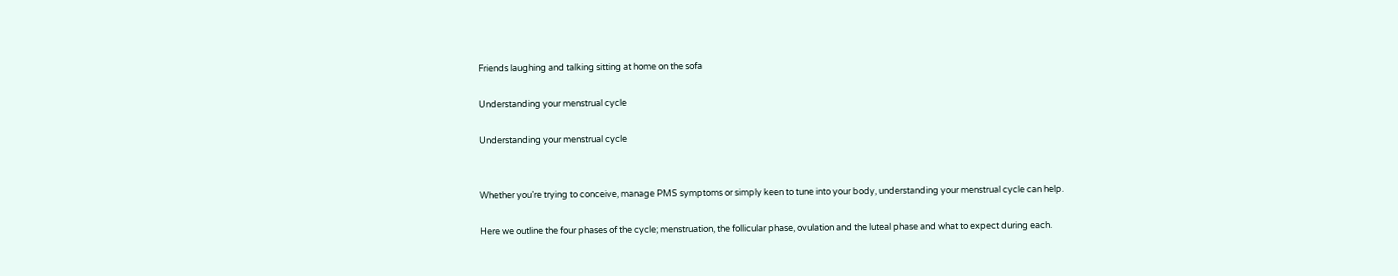Friends laughing and talking sitting at home on the sofa

Understanding your menstrual cycle

Understanding your menstrual cycle


Whether you’re trying to conceive, manage PMS symptoms or simply keen to tune into your body, understanding your menstrual cycle can help.

Here we outline the four phases of the cycle; menstruation, the follicular phase, ovulation and the luteal phase and what to expect during each.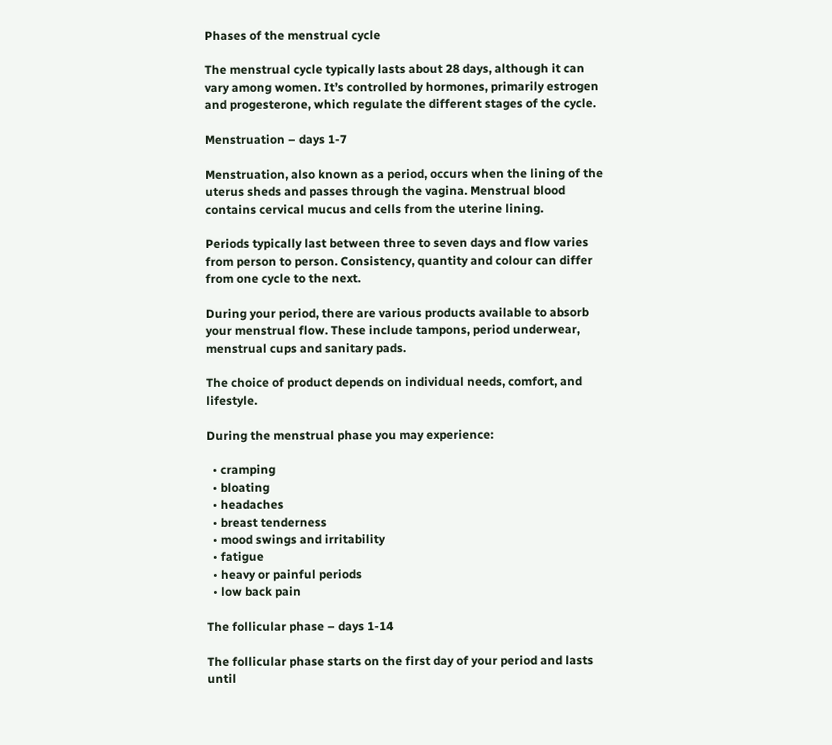Phases of the menstrual cycle

The menstrual cycle typically lasts about 28 days, although it can vary among women. It’s controlled by hormones, primarily estrogen and progesterone, which regulate the different stages of the cycle.

Menstruation – days 1-7

Menstruation, also known as a period, occurs when the lining of the uterus sheds and passes through the vagina. Menstrual blood contains cervical mucus and cells from the uterine lining.

Periods typically last between three to seven days and flow varies from person to person. Consistency, quantity and colour can differ from one cycle to the next.

During your period, there are various products available to absorb your menstrual flow. These include tampons, period underwear, menstrual cups and sanitary pads.

The choice of product depends on individual needs, comfort, and lifestyle.

During the menstrual phase you may experience:

  • cramping
  • bloating
  • headaches
  • breast tenderness
  • mood swings and irritability
  • fatigue
  • heavy or painful periods
  • low back pain

The follicular phase – days 1-14

The follicular phase starts on the first day of your period and lasts until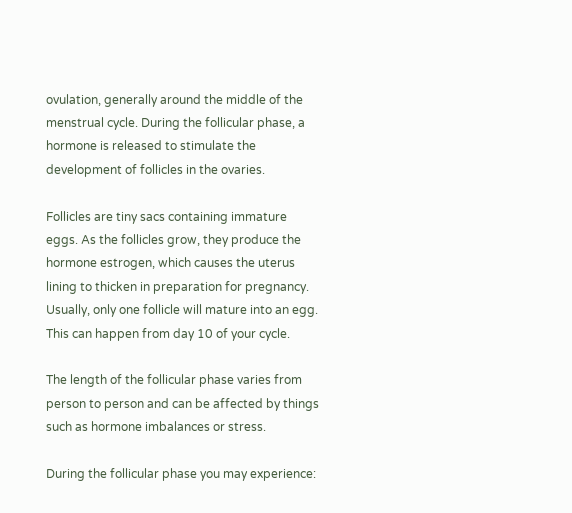ovulation, generally around the middle of the menstrual cycle. During the follicular phase, a hormone is released to stimulate the development of follicles in the ovaries.

Follicles are tiny sacs containing immature eggs. As the follicles grow, they produce the hormone estrogen, which causes the uterus lining to thicken in preparation for pregnancy. Usually, only one follicle will mature into an egg. This can happen from day 10 of your cycle.

The length of the follicular phase varies from person to person and can be affected by things such as hormone imbalances or stress.

During the follicular phase you may experience: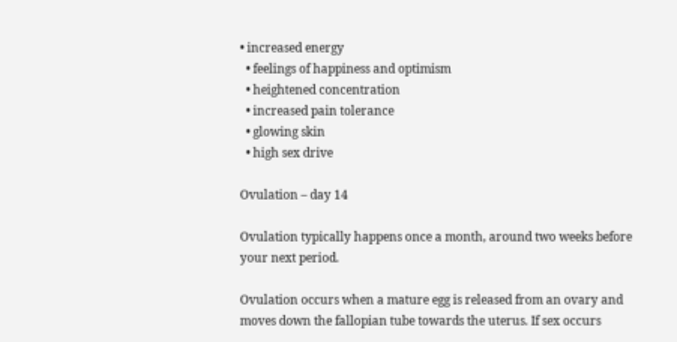• increased energy
  • feelings of happiness and optimism
  • heightened concentration
  • increased pain tolerance
  • glowing skin
  • high sex drive

Ovulation – day 14

Ovulation typically happens once a month, around two weeks before your next period.

Ovulation occurs when a mature egg is released from an ovary and moves down the fallopian tube towards the uterus. If sex occurs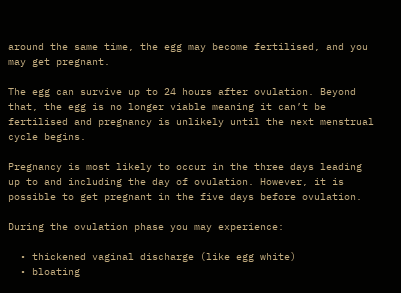around the same time, the egg may become fertilised, and you may get pregnant.

The egg can survive up to 24 hours after ovulation. Beyond that, the egg is no longer viable meaning it can’t be fertilised and pregnancy is unlikely until the next menstrual cycle begins.

Pregnancy is most likely to occur in the three days leading up to and including the day of ovulation. However, it is possible to get pregnant in the five days before ovulation.

During the ovulation phase you may experience:

  • thickened vaginal discharge (like egg white)
  • bloating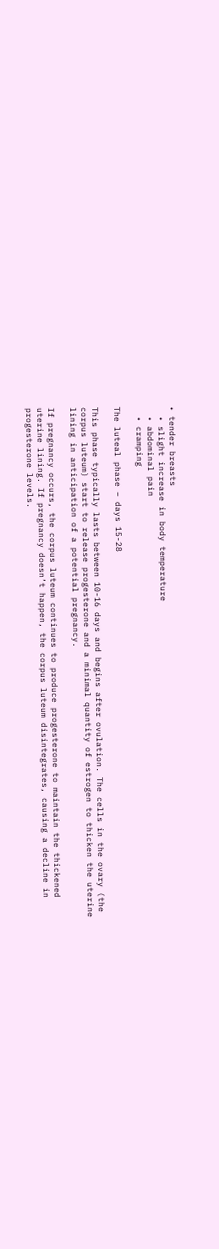• tender breasts
  • slight increase in body temperature
  • abdominal pain
  • cramping

The luteal phase – days 15-28

This phase typically lasts between 10-16 days and begins after ovulation. The cells in the ovary (the corpus luteum) start to release progesterone and a minimal quantity of estrogen to thicken the uterine lining in anticipation of a potential pregnancy.

If pregnancy occurs, the corpus luteum continues to produce progesterone to maintain the thickened uterine lining. If pregnancy doesn’t happen, the corpus luteum disintegrates, causing a decline in progesterone levels.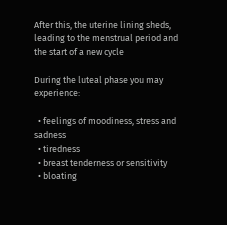After this, the uterine lining sheds, leading to the menstrual period and the start of a new cycle

During the luteal phase you may experience:

  • feelings of moodiness, stress and sadness
  • tiredness
  • breast tenderness or sensitivity
  • bloating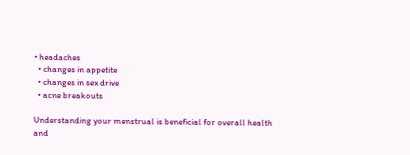• headaches
  • changes in appetite
  • changes in sex drive
  • acne breakouts

Understanding your menstrual is beneficial for overall health and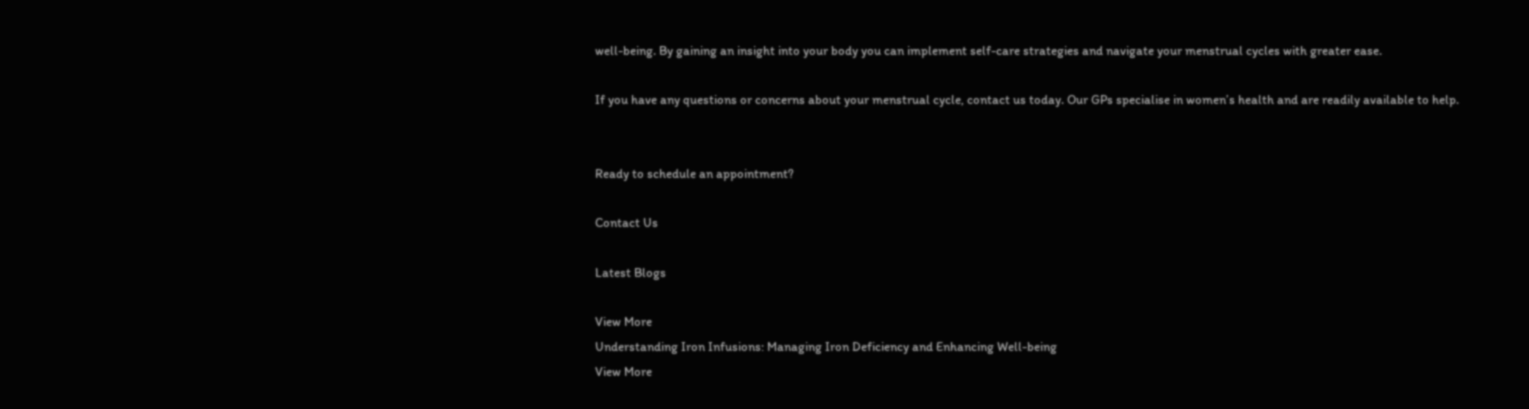well-being. By gaining an insight into your body you can implement self-care strategies and navigate your menstrual cycles with greater ease.

If you have any questions or concerns about your menstrual cycle, contact us today. Our GPs specialise in women’s health and are readily available to help.


Ready to schedule an appointment?

Contact Us

Latest Blogs

View More
Understanding Iron Infusions: Managing Iron Deficiency and Enhancing Well-being
View More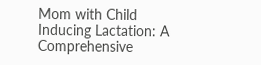Mom with Child
Inducing Lactation: A Comprehensive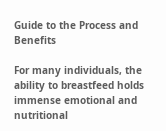Guide to the Process and Benefits

For many individuals, the ability to breastfeed holds immense emotional and nutritional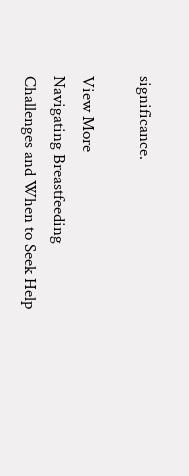significance.

View More
Navigating Breastfeeding Challenges and When to Seek Help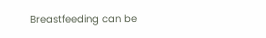Breastfeeding can be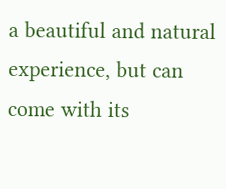a beautiful and natural experience, but can come with its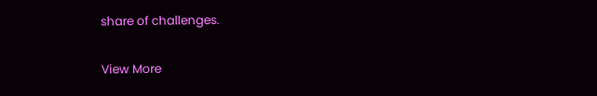share of challenges.

View More